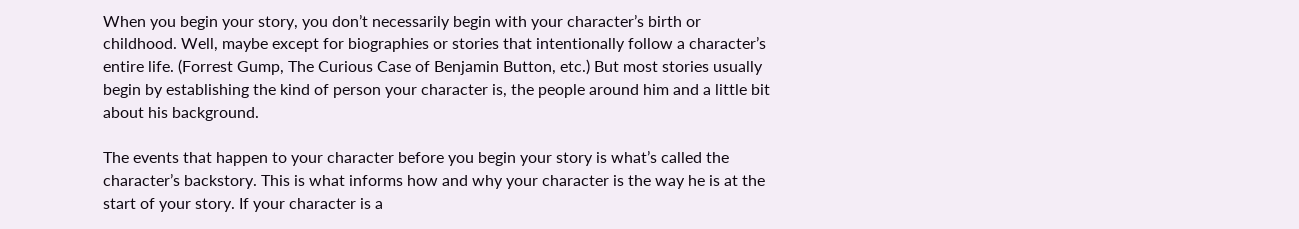When you begin your story, you don’t necessarily begin with your character’s birth or childhood. Well, maybe except for biographies or stories that intentionally follow a character’s entire life. (Forrest Gump, The Curious Case of Benjamin Button, etc.) But most stories usually begin by establishing the kind of person your character is, the people around him and a little bit about his background.

The events that happen to your character before you begin your story is what’s called the character’s backstory. This is what informs how and why your character is the way he is at the start of your story. If your character is a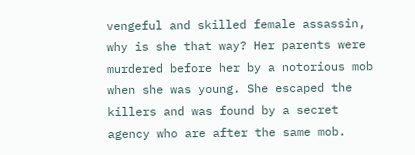vengeful and skilled female assassin, why is she that way? Her parents were murdered before her by a notorious mob when she was young. She escaped the killers and was found by a secret agency who are after the same mob.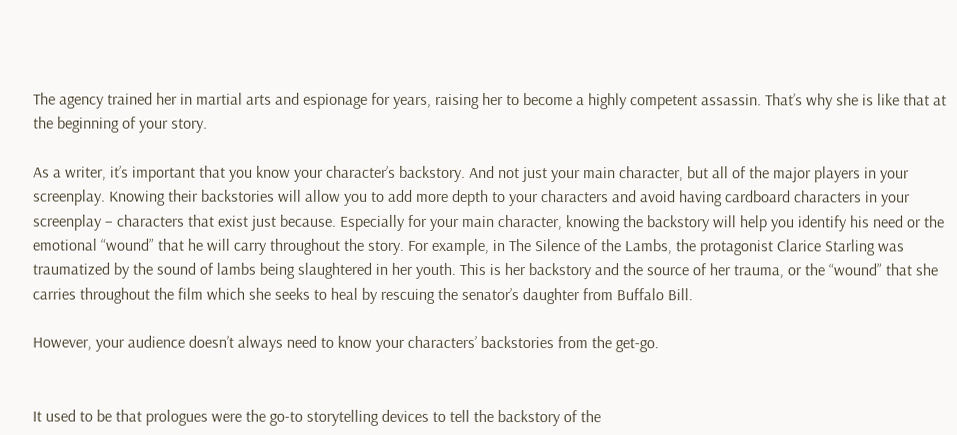The agency trained her in martial arts and espionage for years, raising her to become a highly competent assassin. That’s why she is like that at the beginning of your story.

As a writer, it’s important that you know your character’s backstory. And not just your main character, but all of the major players in your screenplay. Knowing their backstories will allow you to add more depth to your characters and avoid having cardboard characters in your screenplay – characters that exist just because. Especially for your main character, knowing the backstory will help you identify his need or the emotional “wound” that he will carry throughout the story. For example, in The Silence of the Lambs, the protagonist Clarice Starling was traumatized by the sound of lambs being slaughtered in her youth. This is her backstory and the source of her trauma, or the “wound” that she carries throughout the film which she seeks to heal by rescuing the senator’s daughter from Buffalo Bill.

However, your audience doesn’t always need to know your characters’ backstories from the get-go.


It used to be that prologues were the go-to storytelling devices to tell the backstory of the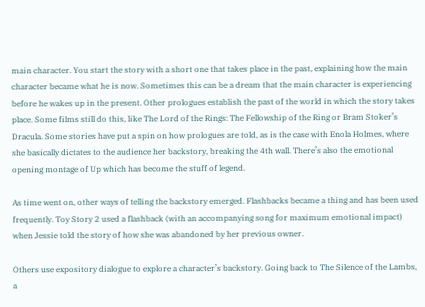main character. You start the story with a short one that takes place in the past, explaining how the main character became what he is now. Sometimes this can be a dream that the main character is experiencing before he wakes up in the present. Other prologues establish the past of the world in which the story takes place. Some films still do this, like The Lord of the Rings: The Fellowship of the Ring or Bram Stoker’s Dracula. Some stories have put a spin on how prologues are told, as is the case with Enola Holmes, where she basically dictates to the audience her backstory, breaking the 4th wall. There’s also the emotional opening montage of Up which has become the stuff of legend.

As time went on, other ways of telling the backstory emerged. Flashbacks became a thing and has been used frequently. Toy Story 2 used a flashback (with an accompanying song for maximum emotional impact) when Jessie told the story of how she was abandoned by her previous owner.

Others use expository dialogue to explore a character’s backstory. Going back to The Silence of the Lambs, a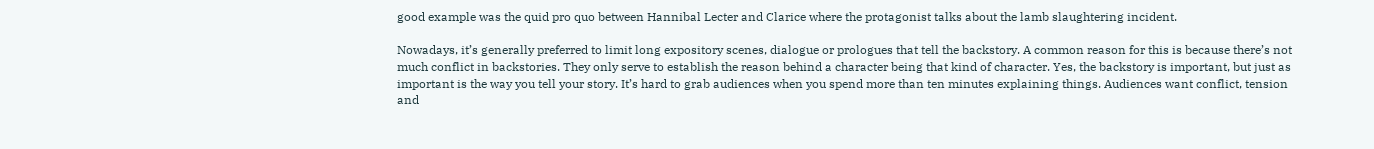good example was the quid pro quo between Hannibal Lecter and Clarice where the protagonist talks about the lamb slaughtering incident.

Nowadays, it’s generally preferred to limit long expository scenes, dialogue or prologues that tell the backstory. A common reason for this is because there’s not much conflict in backstories. They only serve to establish the reason behind a character being that kind of character. Yes, the backstory is important, but just as important is the way you tell your story. It’s hard to grab audiences when you spend more than ten minutes explaining things. Audiences want conflict, tension and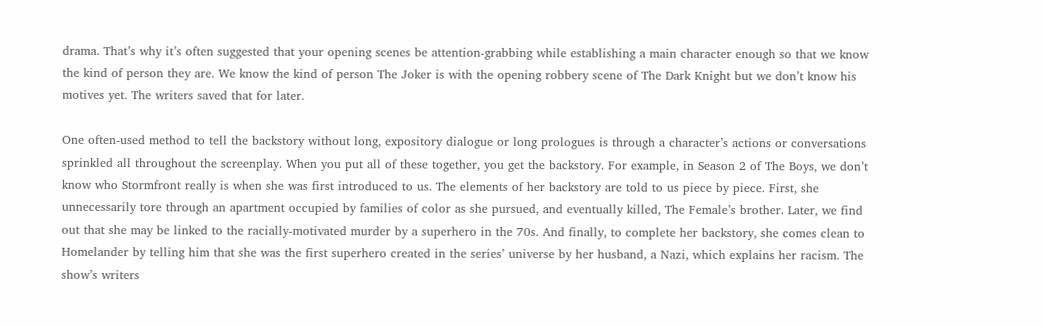drama. That’s why it’s often suggested that your opening scenes be attention-grabbing while establishing a main character enough so that we know the kind of person they are. We know the kind of person The Joker is with the opening robbery scene of The Dark Knight but we don’t know his motives yet. The writers saved that for later.

One often-used method to tell the backstory without long, expository dialogue or long prologues is through a character’s actions or conversations sprinkled all throughout the screenplay. When you put all of these together, you get the backstory. For example, in Season 2 of The Boys, we don’t know who Stormfront really is when she was first introduced to us. The elements of her backstory are told to us piece by piece. First, she unnecessarily tore through an apartment occupied by families of color as she pursued, and eventually killed, The Female’s brother. Later, we find out that she may be linked to the racially-motivated murder by a superhero in the 70s. And finally, to complete her backstory, she comes clean to Homelander by telling him that she was the first superhero created in the series’ universe by her husband, a Nazi, which explains her racism. The show’s writers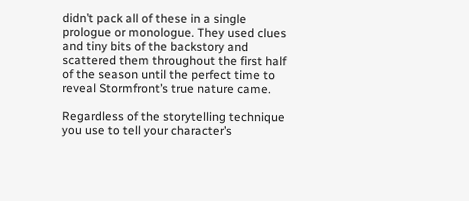didn’t pack all of these in a single prologue or monologue. They used clues and tiny bits of the backstory and scattered them throughout the first half of the season until the perfect time to reveal Stormfront’s true nature came.

Regardless of the storytelling technique you use to tell your character’s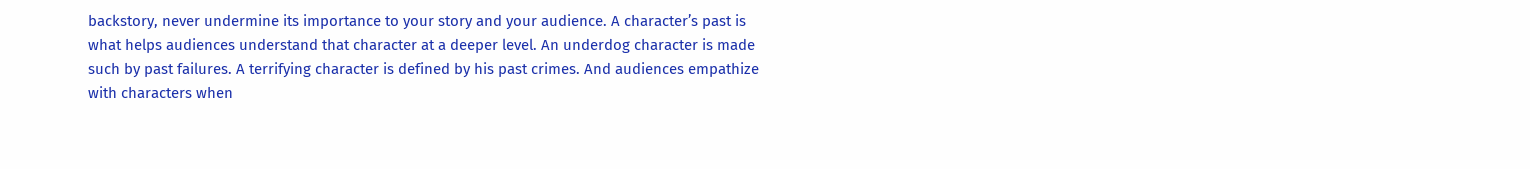backstory, never undermine its importance to your story and your audience. A character’s past is what helps audiences understand that character at a deeper level. An underdog character is made such by past failures. A terrifying character is defined by his past crimes. And audiences empathize with characters when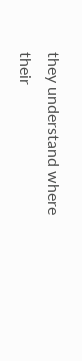they understand where their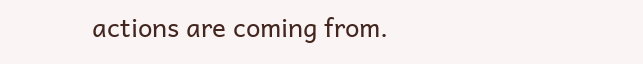actions are coming from.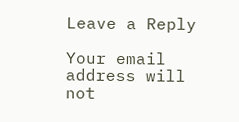Leave a Reply

Your email address will not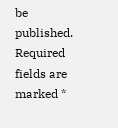be published. Required fields are marked *